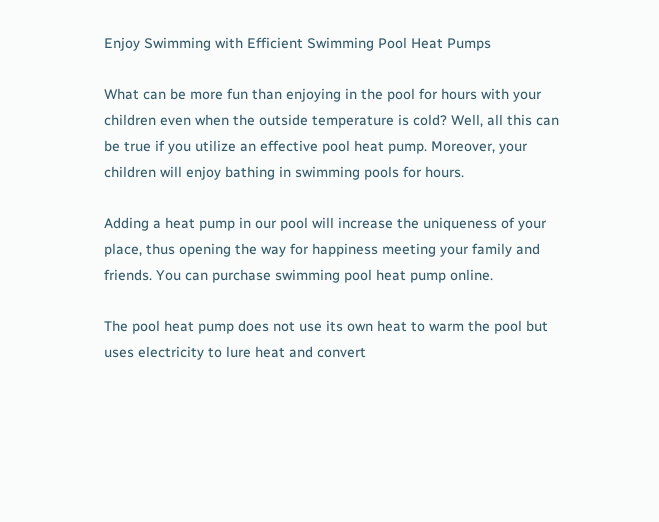Enjoy Swimming with Efficient Swimming Pool Heat Pumps

What can be more fun than enjoying in the pool for hours with your children even when the outside temperature is cold? Well, all this can be true if you utilize an effective pool heat pump. Moreover, your children will enjoy bathing in swimming pools for hours.

Adding a heat pump in our pool will increase the uniqueness of your place, thus opening the way for happiness meeting your family and friends. You can purchase swimming pool heat pump online.

The pool heat pump does not use its own heat to warm the pool but uses electricity to lure heat and convert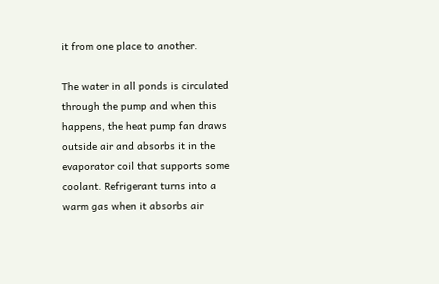it from one place to another.

The water in all ponds is circulated through the pump and when this happens, the heat pump fan draws outside air and absorbs it in the evaporator coil that supports some coolant. Refrigerant turns into a warm gas when it absorbs air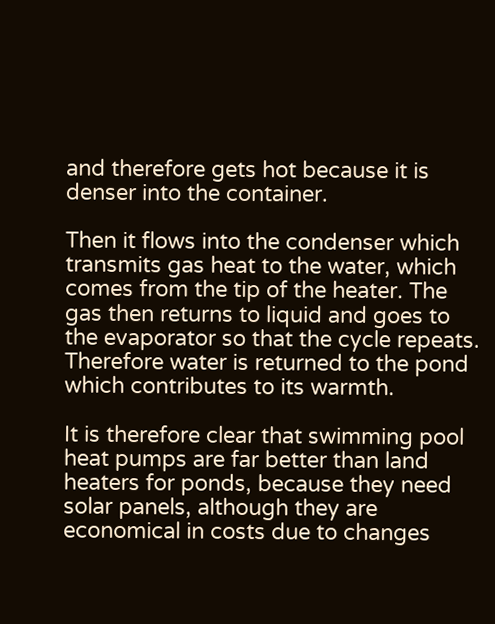and therefore gets hot because it is denser into the container.

Then it flows into the condenser which transmits gas heat to the water, which comes from the tip of the heater. The gas then returns to liquid and goes to the evaporator so that the cycle repeats. Therefore water is returned to the pond which contributes to its warmth.

It is therefore clear that swimming pool heat pumps are far better than land heaters for ponds, because they need solar panels, although they are economical in costs due to changes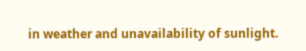in weather and unavailability of sunlight.